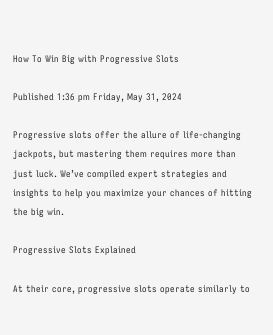How To Win Big with Progressive Slots

Published 1:36 pm Friday, May 31, 2024

Progressive slots offer the allure of life-changing jackpots, but mastering them requires more than just luck. We’ve compiled expert strategies and insights to help you maximize your chances of hitting the big win.

Progressive Slots Explained

At their core, progressive slots operate similarly to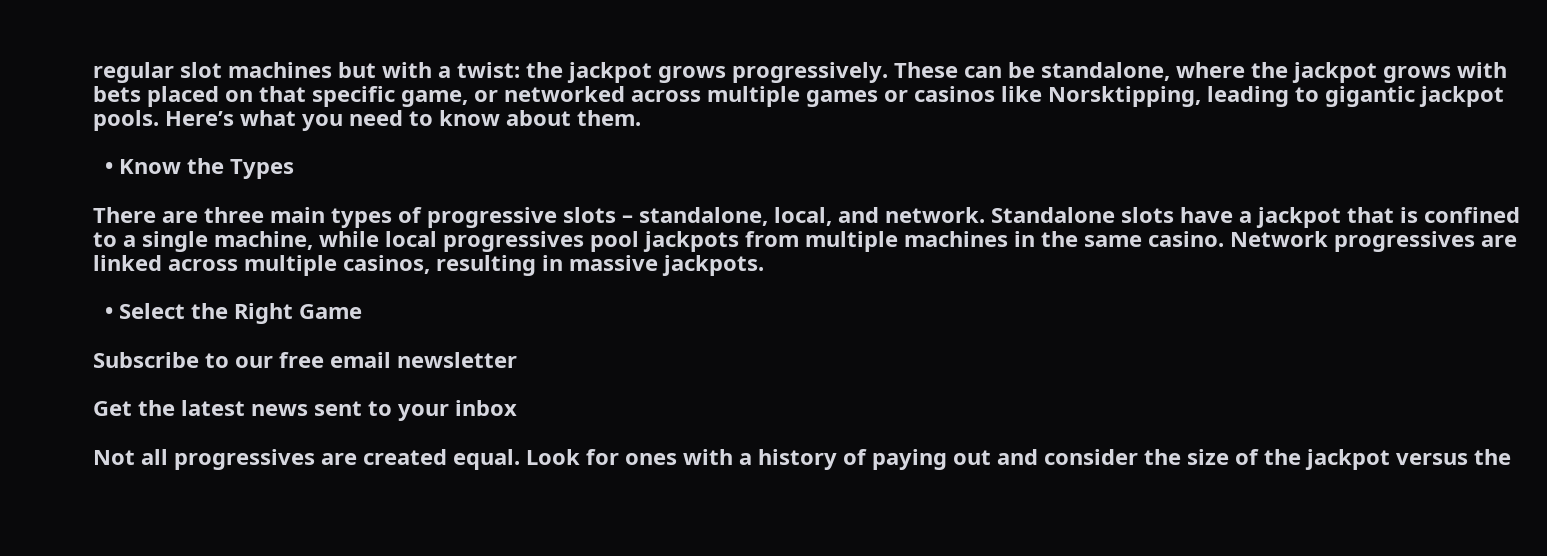regular slot machines but with a twist: the jackpot grows progressively. These can be standalone, where the jackpot grows with bets placed on that specific game, or networked across multiple games or casinos like Norsktipping, leading to gigantic jackpot pools. Here’s what you need to know about them.

  • Know the Types

There are three main types of progressive slots – standalone, local, and network. Standalone slots have a jackpot that is confined to a single machine, while local progressives pool jackpots from multiple machines in the same casino. Network progressives are linked across multiple casinos, resulting in massive jackpots.

  • Select the Right Game

Subscribe to our free email newsletter

Get the latest news sent to your inbox

Not all progressives are created equal. Look for ones with a history of paying out and consider the size of the jackpot versus the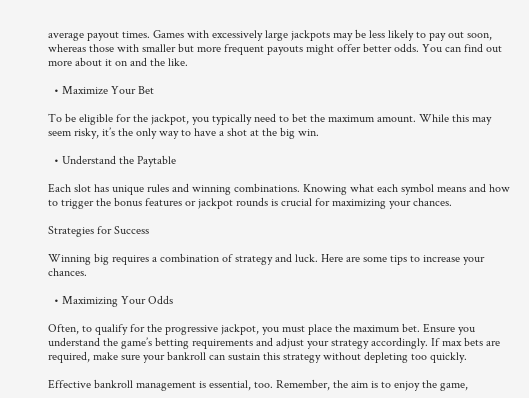average payout times. Games with excessively large jackpots may be less likely to pay out soon, whereas those with smaller but more frequent payouts might offer better odds. You can find out more about it on and the like.

  • Maximize Your Bet

To be eligible for the jackpot, you typically need to bet the maximum amount. While this may seem risky, it’s the only way to have a shot at the big win.

  • Understand the Paytable

Each slot has unique rules and winning combinations. Knowing what each symbol means and how to trigger the bonus features or jackpot rounds is crucial for maximizing your chances.

Strategies for Success

Winning big requires a combination of strategy and luck. Here are some tips to increase your chances.

  • Maximizing Your Odds

Often, to qualify for the progressive jackpot, you must place the maximum bet. Ensure you understand the game’s betting requirements and adjust your strategy accordingly. If max bets are required, make sure your bankroll can sustain this strategy without depleting too quickly.

Effective bankroll management is essential, too. Remember, the aim is to enjoy the game,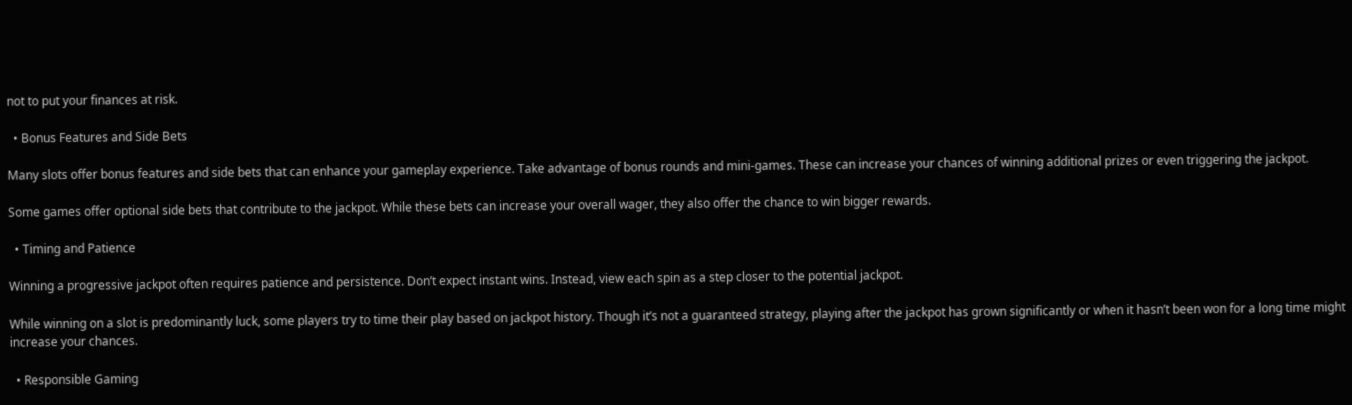not to put your finances at risk.

  • Bonus Features and Side Bets

Many slots offer bonus features and side bets that can enhance your gameplay experience. Take advantage of bonus rounds and mini-games. These can increase your chances of winning additional prizes or even triggering the jackpot.

Some games offer optional side bets that contribute to the jackpot. While these bets can increase your overall wager, they also offer the chance to win bigger rewards.

  • Timing and Patience

Winning a progressive jackpot often requires patience and persistence. Don’t expect instant wins. Instead, view each spin as a step closer to the potential jackpot.

While winning on a slot is predominantly luck, some players try to time their play based on jackpot history. Though it’s not a guaranteed strategy, playing after the jackpot has grown significantly or when it hasn’t been won for a long time might increase your chances.

  • Responsible Gaming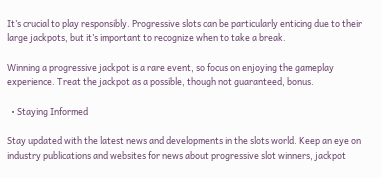It’s crucial to play responsibly. Progressive slots can be particularly enticing due to their large jackpots, but it’s important to recognize when to take a break.

Winning a progressive jackpot is a rare event, so focus on enjoying the gameplay experience. Treat the jackpot as a possible, though not guaranteed, bonus.

  • Staying Informed

Stay updated with the latest news and developments in the slots world. Keep an eye on industry publications and websites for news about progressive slot winners, jackpot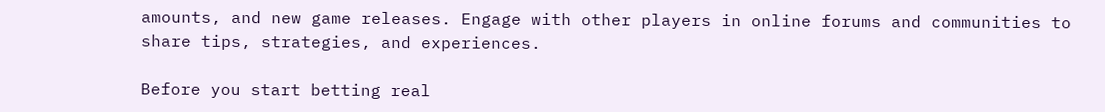amounts, and new game releases. Engage with other players in online forums and communities to share tips, strategies, and experiences.

Before you start betting real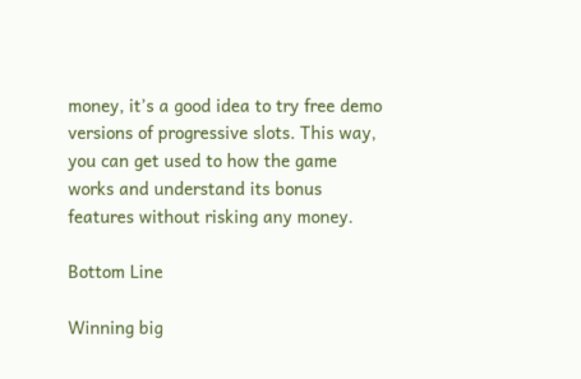money, it’s a good idea to try free demo versions of progressive slots. This way, you can get used to how the game works and understand its bonus features without risking any money.

Bottom Line

Winning big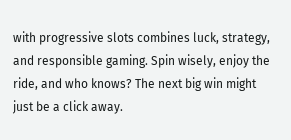with progressive slots combines luck, strategy, and responsible gaming. Spin wisely, enjoy the ride, and who knows? The next big win might just be a click away.